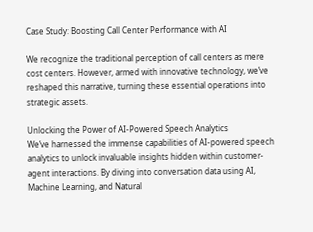Case Study: Boosting Call Center Performance with AI

We recognize the traditional perception of call centers as mere cost centers. However, armed with innovative technology, we’ve reshaped this narrative, turning these essential operations into strategic assets.

Unlocking the Power of AI-Powered Speech Analytics
We’ve harnessed the immense capabilities of AI-powered speech analytics to unlock invaluable insights hidden within customer-agent interactions. By diving into conversation data using AI, Machine Learning, and Natural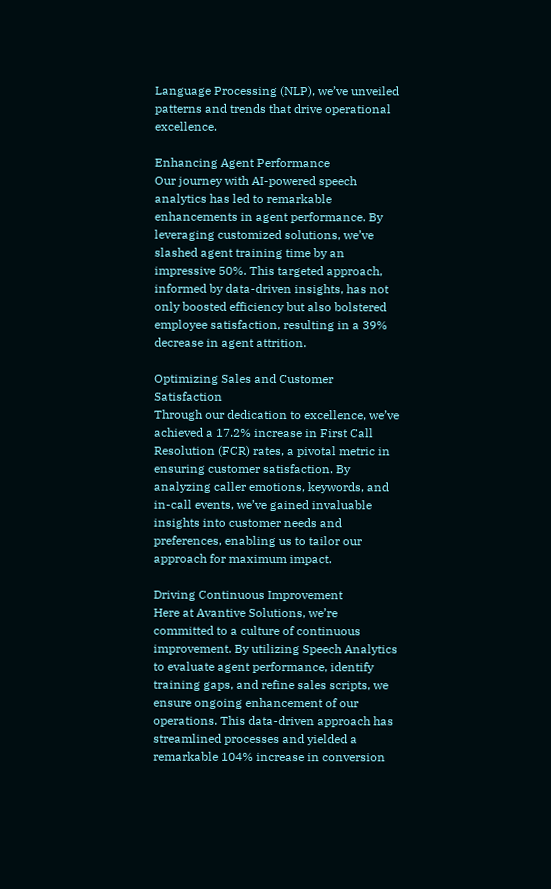Language Processing (NLP), we’ve unveiled patterns and trends that drive operational excellence.

Enhancing Agent Performance
Our journey with AI-powered speech analytics has led to remarkable enhancements in agent performance. By leveraging customized solutions, we’ve slashed agent training time by an impressive 50%. This targeted approach, informed by data-driven insights, has not only boosted efficiency but also bolstered employee satisfaction, resulting in a 39% decrease in agent attrition.

Optimizing Sales and Customer Satisfaction
Through our dedication to excellence, we’ve achieved a 17.2% increase in First Call Resolution (FCR) rates, a pivotal metric in ensuring customer satisfaction. By analyzing caller emotions, keywords, and in-call events, we’ve gained invaluable insights into customer needs and preferences, enabling us to tailor our approach for maximum impact.

Driving Continuous Improvement
Here at Avantive Solutions, we’re committed to a culture of continuous improvement. By utilizing Speech Analytics to evaluate agent performance, identify training gaps, and refine sales scripts, we ensure ongoing enhancement of our operations. This data-driven approach has streamlined processes and yielded a remarkable 104% increase in conversion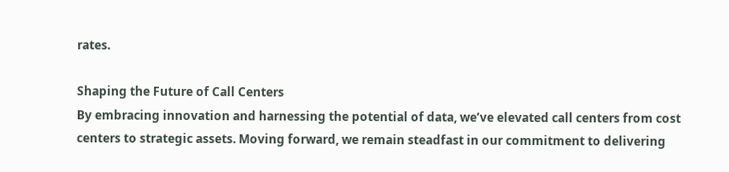rates.

Shaping the Future of Call Centers
By embracing innovation and harnessing the potential of data, we’ve elevated call centers from cost centers to strategic assets. Moving forward, we remain steadfast in our commitment to delivering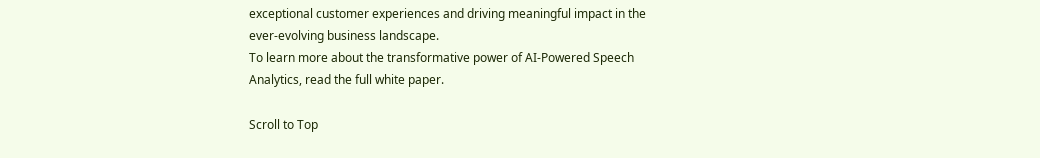exceptional customer experiences and driving meaningful impact in the ever-evolving business landscape.
To learn more about the transformative power of AI-Powered Speech Analytics, read the full white paper.

Scroll to Top